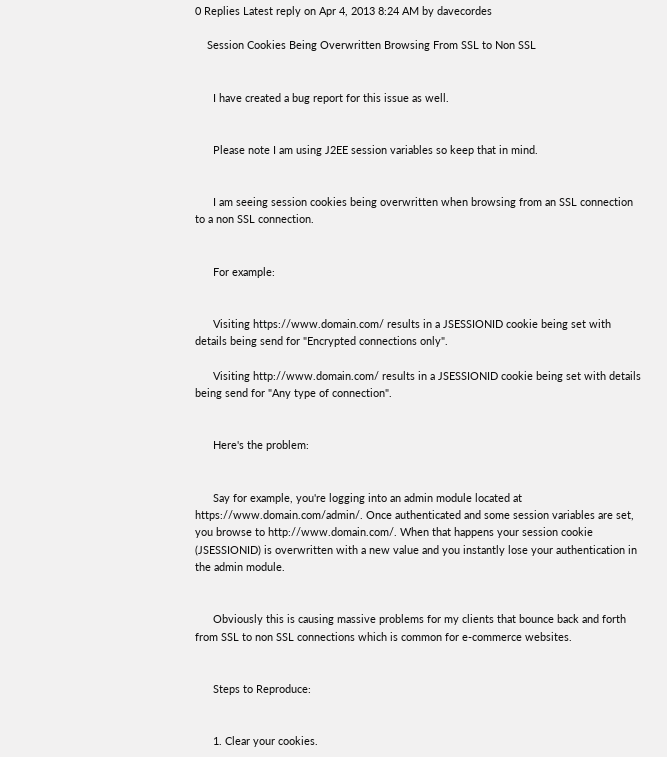0 Replies Latest reply on Apr 4, 2013 8:24 AM by davecordes

    Session Cookies Being Overwritten Browsing From SSL to Non SSL


      I have created a bug report for this issue as well.


      Please note I am using J2EE session variables so keep that in mind.


      I am seeing session cookies being overwritten when browsing from an SSL connection to a non SSL connection.


      For example:


      Visiting https://www.domain.com/ results in a JSESSIONID cookie being set with details being send for "Encrypted connections only".

      Visiting http://www.domain.com/ results in a JSESSIONID cookie being set with details being send for "Any type of connection".


      Here's the problem:


      Say for example, you're logging into an admin module located at https://www.domain.com/admin/. Once authenticated and some session variables are set, you browse to http://www.domain.com/. When that happens your session cookie (JSESSIONID) is overwritten with a new value and you instantly lose your authentication in the admin module.


      Obviously this is causing massive problems for my clients that bounce back and forth from SSL to non SSL connections which is common for e-commerce websites.


      Steps to Reproduce:


      1. Clear your cookies.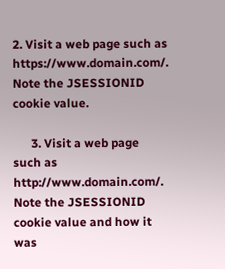2. Visit a web page such as https://www.domain.com/. Note the JSESSIONID cookie value.

      3. Visit a web page such as http://www.domain.com/. Note the JSESSIONID cookie value and how it was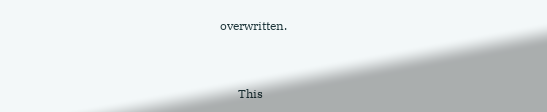overwritten.


      This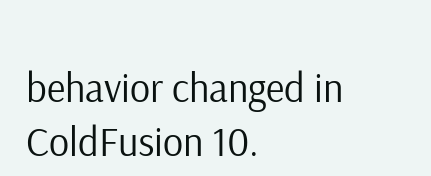behavior changed in ColdFusion 10.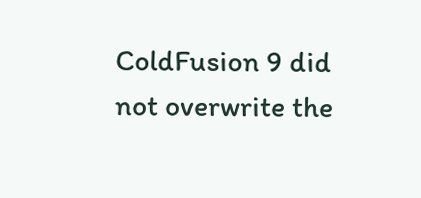ColdFusion 9 did not overwrite the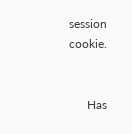session cookie.


      Has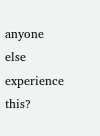anyone else experience this?